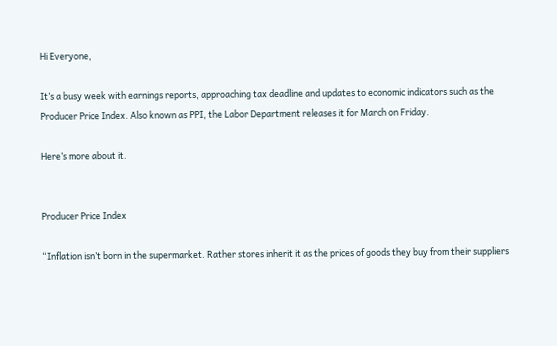Hi Everyone,

It’s a busy week with earnings reports, approaching tax deadline and updates to economic indicators such as the Producer Price Index. Also known as PPI, the Labor Department releases it for March on Friday.

Here’s more about it.


Producer Price Index

“Inflation isn’t born in the supermarket. Rather stores inherit it as the prices of goods they buy from their suppliers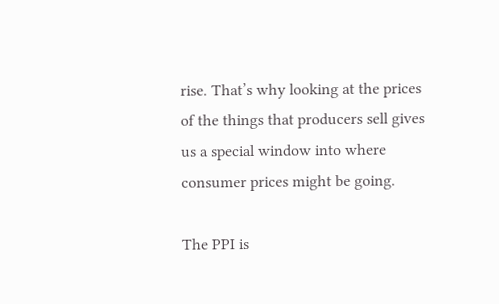rise. That’s why looking at the prices of the things that producers sell gives us a special window into where consumer prices might be going.

The PPI is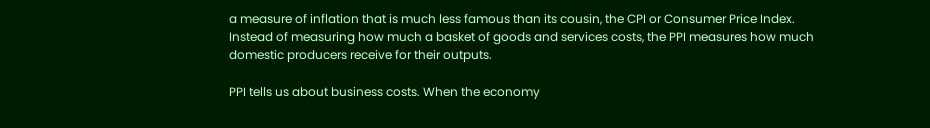a measure of inflation that is much less famous than its cousin, the CPI or Consumer Price Index. Instead of measuring how much a basket of goods and services costs, the PPI measures how much domestic producers receive for their outputs.

PPI tells us about business costs. When the economy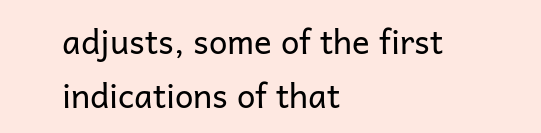adjusts, some of the first indications of that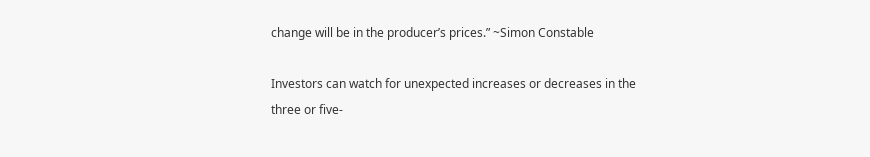change will be in the producer’s prices.” ~Simon Constable

Investors can watch for unexpected increases or decreases in the three or five-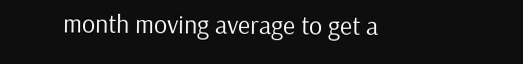month moving average to get a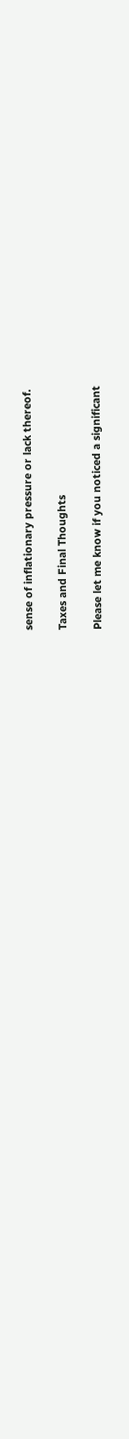sense of inflationary pressure or lack thereof.

Taxes and Final Thoughts

Please let me know if you noticed a significant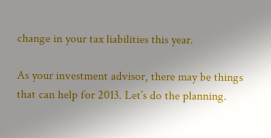change in your tax liabilities this year.

As your investment advisor, there may be things that can help for 2013. Let’s do the planning.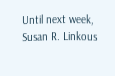Until next week,
Susan R. Linkous